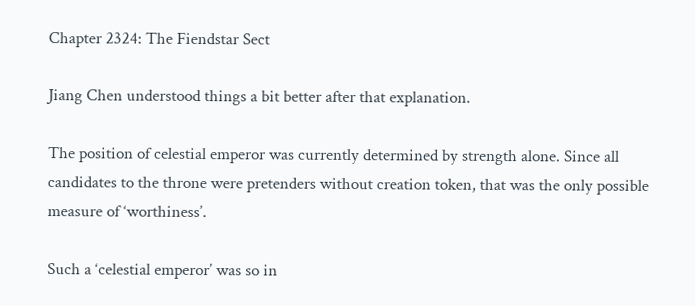Chapter 2324: The Fiendstar Sect

Jiang Chen understood things a bit better after that explanation.

The position of celestial emperor was currently determined by strength alone. Since all candidates to the throne were pretenders without creation token, that was the only possible measure of ‘worthiness’.

Such a ‘celestial emperor’ was so in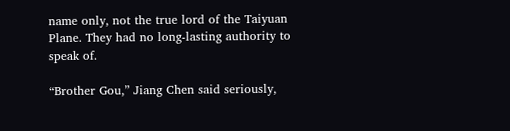name only, not the true lord of the Taiyuan Plane. They had no long-lasting authority to speak of.

“Brother Gou,” Jiang Chen said seriously,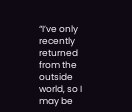“I’ve only recently returned from the outside world, so I may be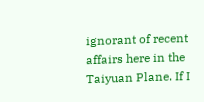ignorant of recent affairs here in the Taiyuan Plane. If I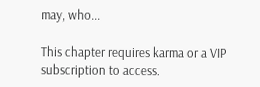may, who...

This chapter requires karma or a VIP subscription to access.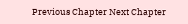Previous Chapter Next Chapter